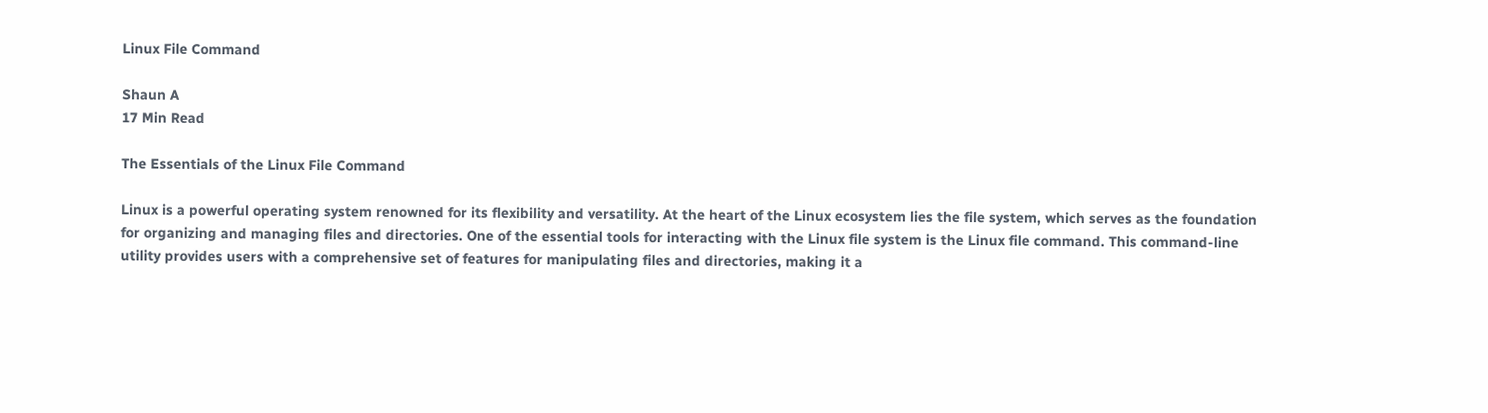Linux File Command

Shaun A
17 Min Read

The Essentials of the Linux File Command

Linux is a powerful operating system renowned for its flexibility and versatility. At the heart of the Linux ecosystem lies the file system, which serves as the foundation for organizing and managing files and directories. One of the essential tools for interacting with the Linux file system is the Linux file command. This command-line utility provides users with a comprehensive set of features for manipulating files and directories, making it a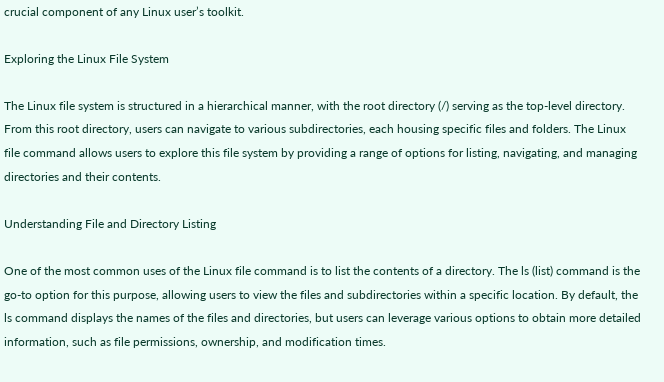crucial component of any Linux user’s toolkit.

Exploring the Linux File System

The Linux file system is structured in a hierarchical manner, with the root directory (/) serving as the top-level directory. From this root directory, users can navigate to various subdirectories, each housing specific files and folders. The Linux file command allows users to explore this file system by providing a range of options for listing, navigating, and managing directories and their contents.

Understanding File and Directory Listing

One of the most common uses of the Linux file command is to list the contents of a directory. The ls (list) command is the go-to option for this purpose, allowing users to view the files and subdirectories within a specific location. By default, the ls command displays the names of the files and directories, but users can leverage various options to obtain more detailed information, such as file permissions, ownership, and modification times.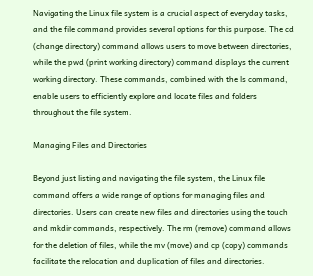Navigating the Linux file system is a crucial aspect of everyday tasks, and the file command provides several options for this purpose. The cd (change directory) command allows users to move between directories, while the pwd (print working directory) command displays the current working directory. These commands, combined with the ls command, enable users to efficiently explore and locate files and folders throughout the file system.

Managing Files and Directories

Beyond just listing and navigating the file system, the Linux file command offers a wide range of options for managing files and directories. Users can create new files and directories using the touch and mkdir commands, respectively. The rm (remove) command allows for the deletion of files, while the mv (move) and cp (copy) commands facilitate the relocation and duplication of files and directories.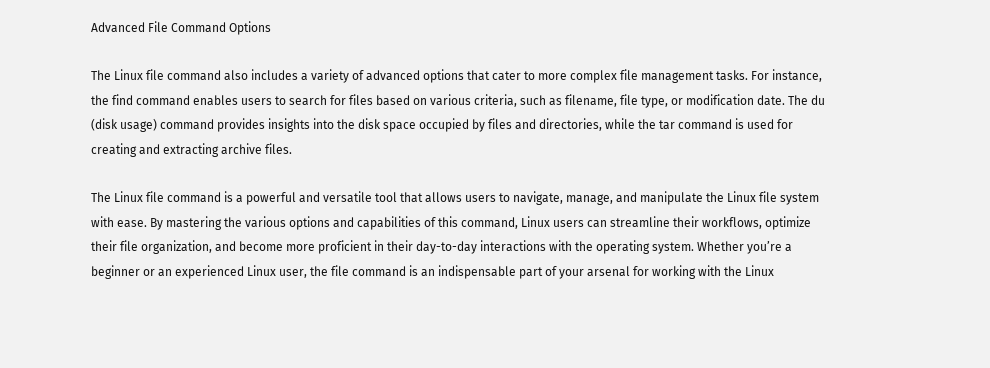Advanced File Command Options

The Linux file command also includes a variety of advanced options that cater to more complex file management tasks. For instance, the find command enables users to search for files based on various criteria, such as filename, file type, or modification date. The du (disk usage) command provides insights into the disk space occupied by files and directories, while the tar command is used for creating and extracting archive files.

The Linux file command is a powerful and versatile tool that allows users to navigate, manage, and manipulate the Linux file system with ease. By mastering the various options and capabilities of this command, Linux users can streamline their workflows, optimize their file organization, and become more proficient in their day-to-day interactions with the operating system. Whether you’re a beginner or an experienced Linux user, the file command is an indispensable part of your arsenal for working with the Linux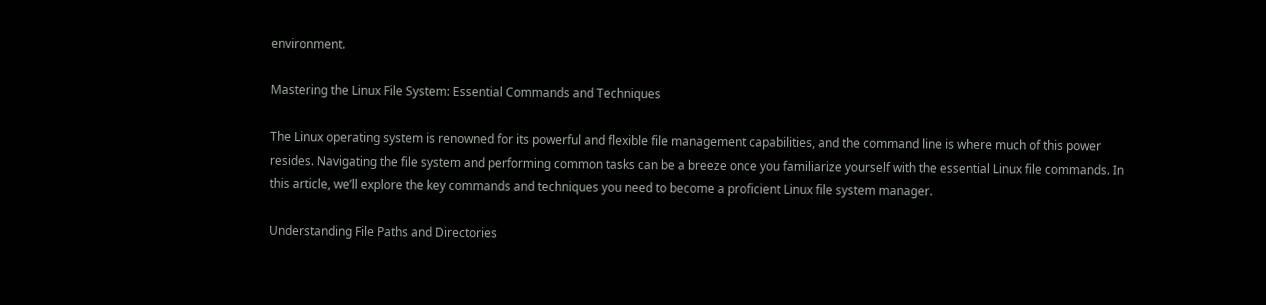environment.

Mastering the Linux File System: Essential Commands and Techniques

The Linux operating system is renowned for its powerful and flexible file management capabilities, and the command line is where much of this power resides. Navigating the file system and performing common tasks can be a breeze once you familiarize yourself with the essential Linux file commands. In this article, we’ll explore the key commands and techniques you need to become a proficient Linux file system manager.

Understanding File Paths and Directories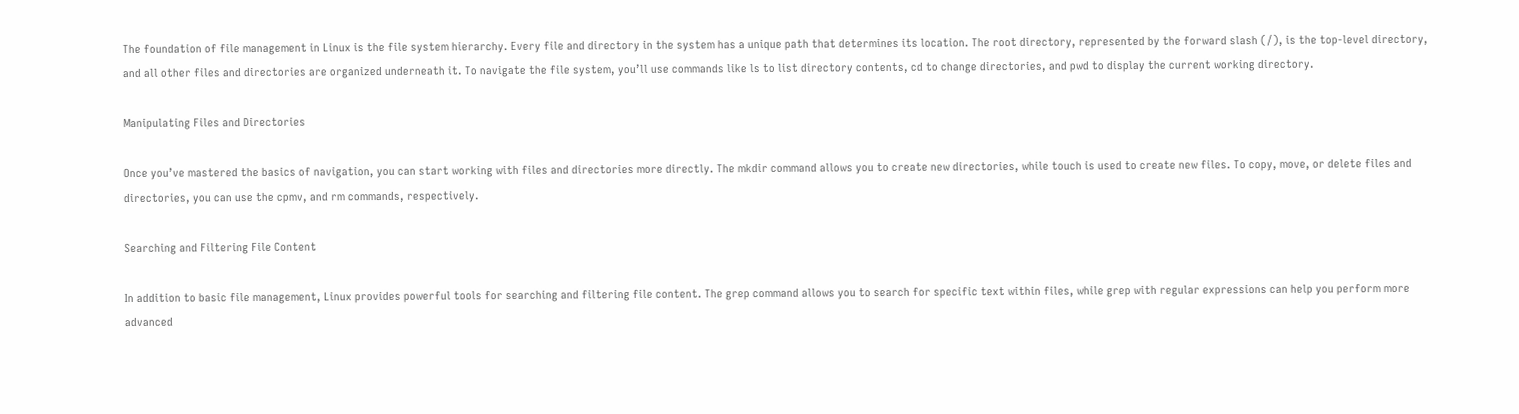The foundation of file management in Linux is the file system hierarchy. Every file and directory in the system has a unique path that determines its location. The root directory, represented by the forward slash (/), is the top-level directory, and all other files and directories are organized underneath it. To navigate the file system, you’ll use commands like ls to list directory contents, cd to change directories, and pwd to display the current working directory.

Manipulating Files and Directories

Once you’ve mastered the basics of navigation, you can start working with files and directories more directly. The mkdir command allows you to create new directories, while touch is used to create new files. To copy, move, or delete files and directories, you can use the cpmv, and rm commands, respectively.

Searching and Filtering File Content

In addition to basic file management, Linux provides powerful tools for searching and filtering file content. The grep command allows you to search for specific text within files, while grep with regular expressions can help you perform more advanced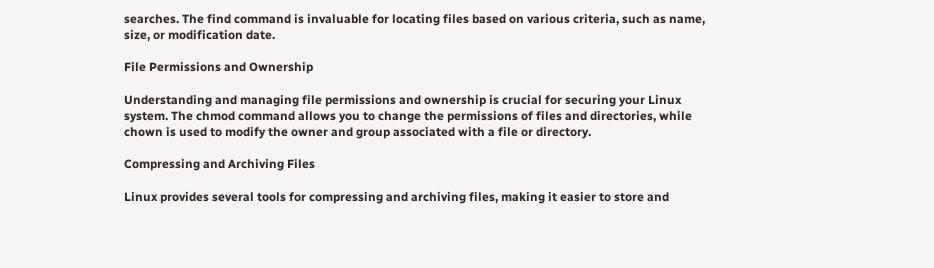searches. The find command is invaluable for locating files based on various criteria, such as name, size, or modification date.

File Permissions and Ownership

Understanding and managing file permissions and ownership is crucial for securing your Linux system. The chmod command allows you to change the permissions of files and directories, while chown is used to modify the owner and group associated with a file or directory.

Compressing and Archiving Files

Linux provides several tools for compressing and archiving files, making it easier to store and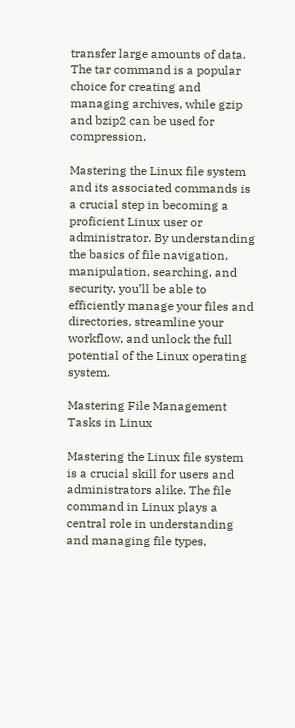transfer large amounts of data. The tar command is a popular choice for creating and managing archives, while gzip and bzip2 can be used for compression.

Mastering the Linux file system and its associated commands is a crucial step in becoming a proficient Linux user or administrator. By understanding the basics of file navigation, manipulation, searching, and security, you’ll be able to efficiently manage your files and directories, streamline your workflow, and unlock the full potential of the Linux operating system.

Mastering File Management Tasks in Linux

Mastering the Linux file system is a crucial skill for users and administrators alike. The file command in Linux plays a central role in understanding and managing file types,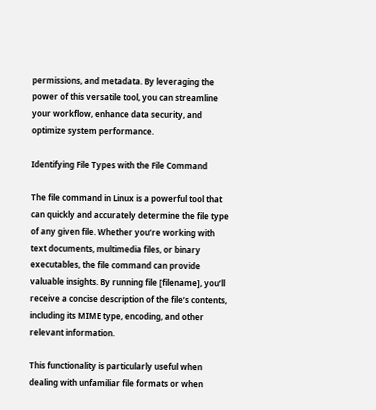permissions, and metadata. By leveraging the power of this versatile tool, you can streamline your workflow, enhance data security, and optimize system performance.

Identifying File Types with the File Command

The file command in Linux is a powerful tool that can quickly and accurately determine the file type of any given file. Whether you’re working with text documents, multimedia files, or binary executables, the file command can provide valuable insights. By running file [filename], you’ll receive a concise description of the file’s contents, including its MIME type, encoding, and other relevant information.

This functionality is particularly useful when dealing with unfamiliar file formats or when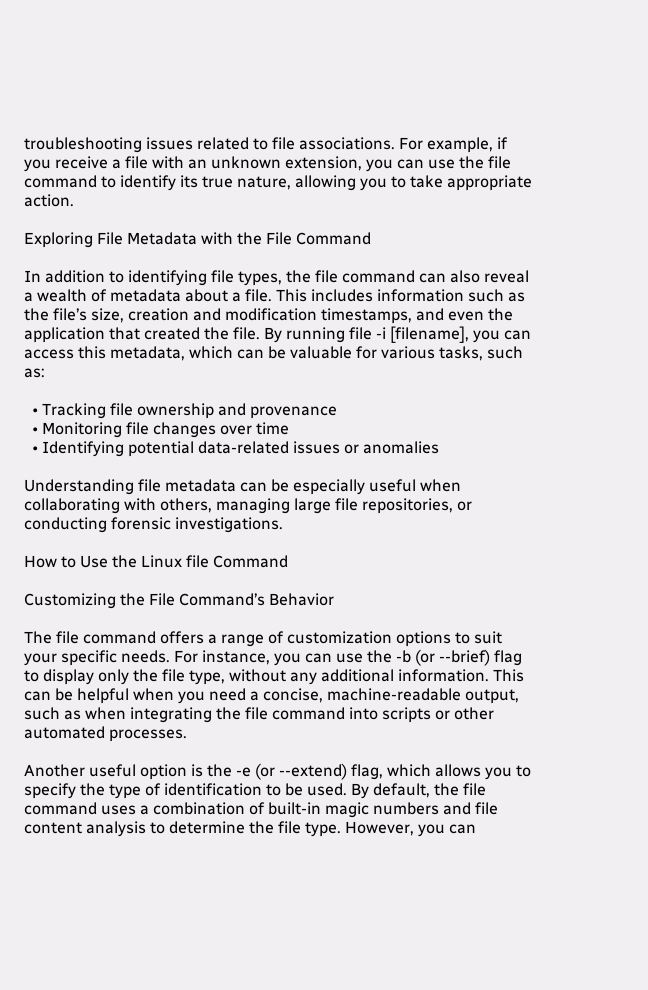troubleshooting issues related to file associations. For example, if you receive a file with an unknown extension, you can use the file command to identify its true nature, allowing you to take appropriate action.

Exploring File Metadata with the File Command

In addition to identifying file types, the file command can also reveal a wealth of metadata about a file. This includes information such as the file’s size, creation and modification timestamps, and even the application that created the file. By running file -i [filename], you can access this metadata, which can be valuable for various tasks, such as:

  • Tracking file ownership and provenance
  • Monitoring file changes over time
  • Identifying potential data-related issues or anomalies

Understanding file metadata can be especially useful when collaborating with others, managing large file repositories, or conducting forensic investigations.

How to Use the Linux file Command

Customizing the File Command’s Behavior

The file command offers a range of customization options to suit your specific needs. For instance, you can use the -b (or --brief) flag to display only the file type, without any additional information. This can be helpful when you need a concise, machine-readable output, such as when integrating the file command into scripts or other automated processes.

Another useful option is the -e (or --extend) flag, which allows you to specify the type of identification to be used. By default, the file command uses a combination of built-in magic numbers and file content analysis to determine the file type. However, you can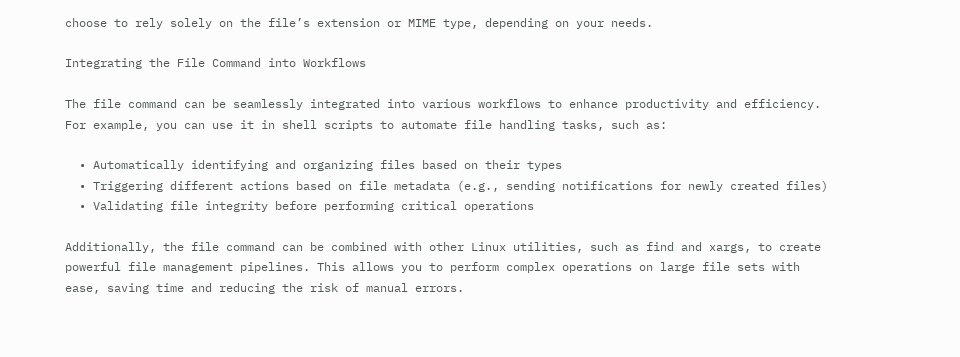choose to rely solely on the file’s extension or MIME type, depending on your needs.

Integrating the File Command into Workflows

The file command can be seamlessly integrated into various workflows to enhance productivity and efficiency. For example, you can use it in shell scripts to automate file handling tasks, such as:

  • Automatically identifying and organizing files based on their types
  • Triggering different actions based on file metadata (e.g., sending notifications for newly created files)
  • Validating file integrity before performing critical operations

Additionally, the file command can be combined with other Linux utilities, such as find and xargs, to create powerful file management pipelines. This allows you to perform complex operations on large file sets with ease, saving time and reducing the risk of manual errors.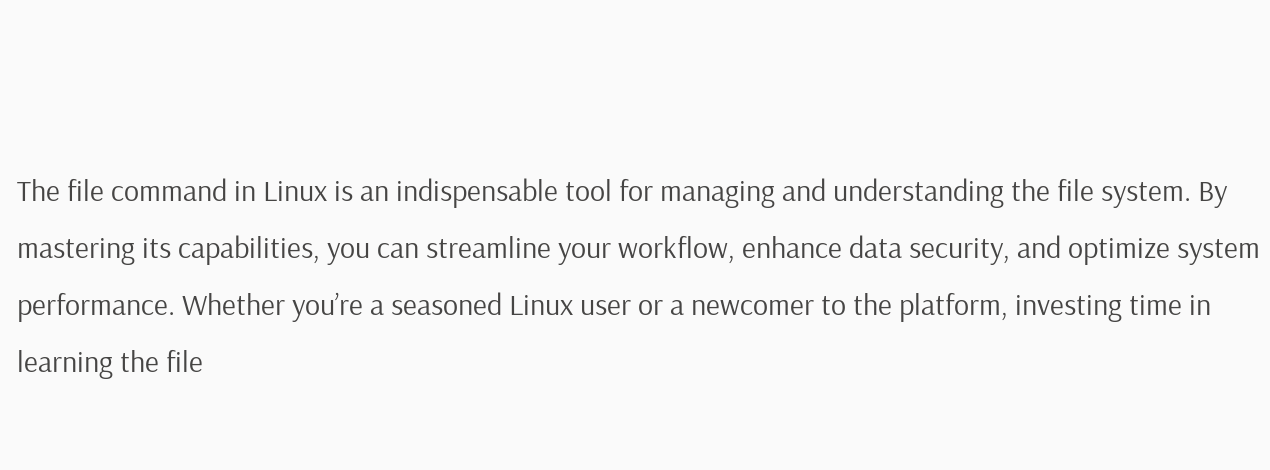The file command in Linux is an indispensable tool for managing and understanding the file system. By mastering its capabilities, you can streamline your workflow, enhance data security, and optimize system performance. Whether you’re a seasoned Linux user or a newcomer to the platform, investing time in learning the file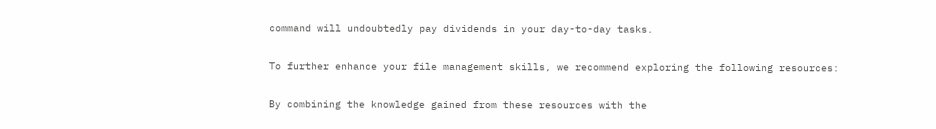command will undoubtedly pay dividends in your day-to-day tasks.

To further enhance your file management skills, we recommend exploring the following resources:

By combining the knowledge gained from these resources with the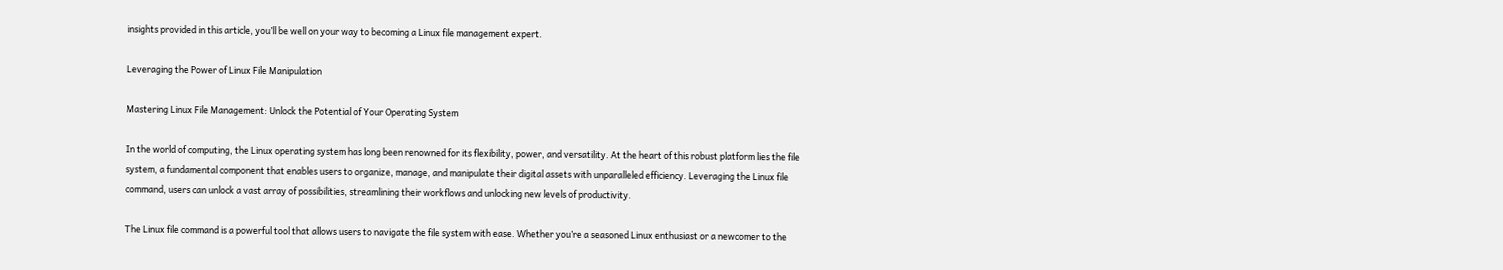insights provided in this article, you’ll be well on your way to becoming a Linux file management expert.

Leveraging the Power of Linux File Manipulation

Mastering Linux File Management: Unlock the Potential of Your Operating System

In the world of computing, the Linux operating system has long been renowned for its flexibility, power, and versatility. At the heart of this robust platform lies the file system, a fundamental component that enables users to organize, manage, and manipulate their digital assets with unparalleled efficiency. Leveraging the Linux file command, users can unlock a vast array of possibilities, streamlining their workflows and unlocking new levels of productivity.

The Linux file command is a powerful tool that allows users to navigate the file system with ease. Whether you’re a seasoned Linux enthusiast or a newcomer to the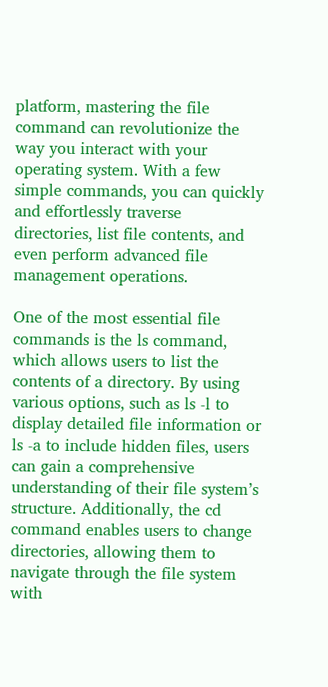platform, mastering the file command can revolutionize the way you interact with your operating system. With a few simple commands, you can quickly and effortlessly traverse directories, list file contents, and even perform advanced file management operations.

One of the most essential file commands is the ls command, which allows users to list the contents of a directory. By using various options, such as ls -l to display detailed file information or ls -a to include hidden files, users can gain a comprehensive understanding of their file system’s structure. Additionally, the cd command enables users to change directories, allowing them to navigate through the file system with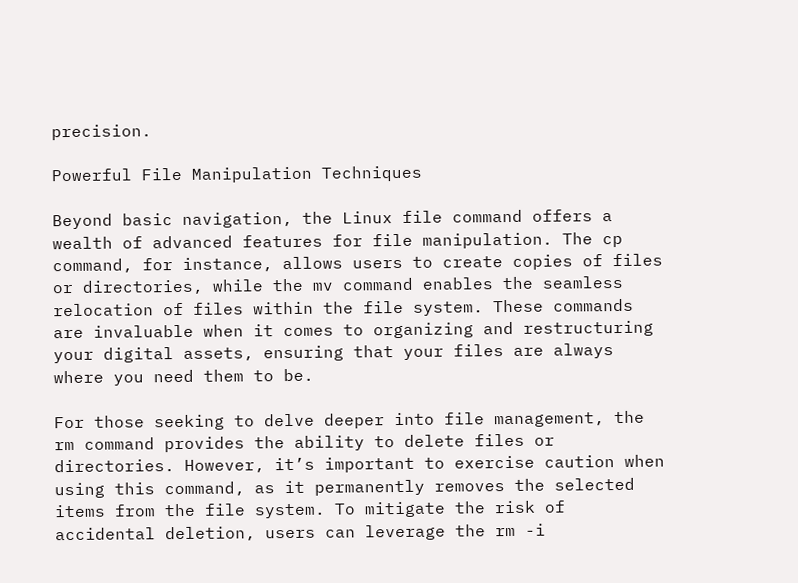precision.

Powerful File Manipulation Techniques

Beyond basic navigation, the Linux file command offers a wealth of advanced features for file manipulation. The cp command, for instance, allows users to create copies of files or directories, while the mv command enables the seamless relocation of files within the file system. These commands are invaluable when it comes to organizing and restructuring your digital assets, ensuring that your files are always where you need them to be.

For those seeking to delve deeper into file management, the rm command provides the ability to delete files or directories. However, it’s important to exercise caution when using this command, as it permanently removes the selected items from the file system. To mitigate the risk of accidental deletion, users can leverage the rm -i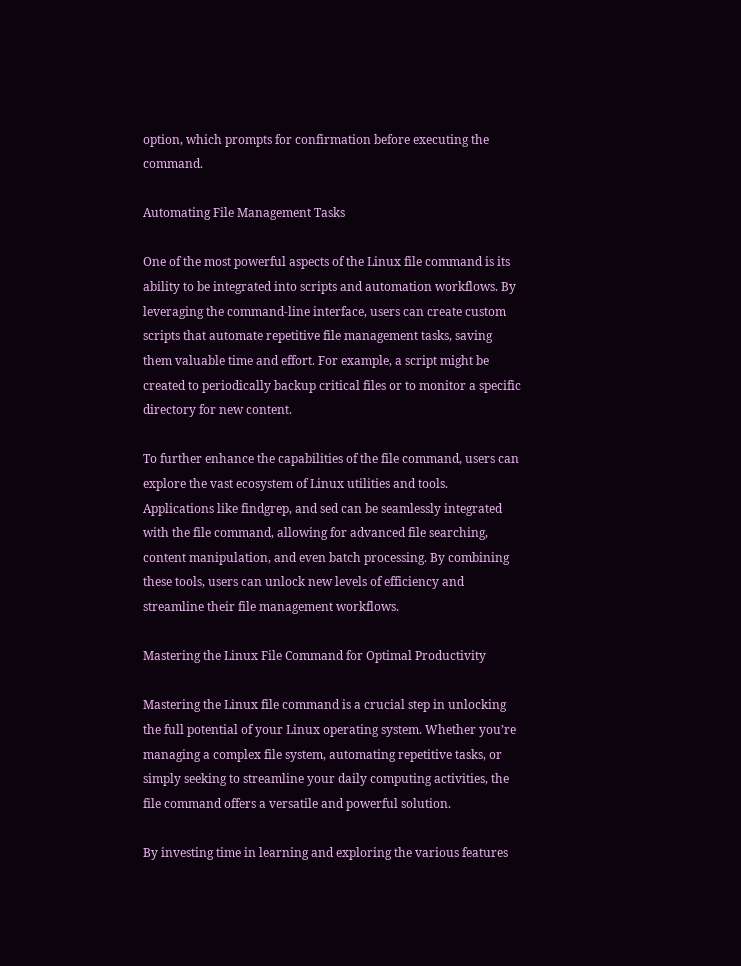option, which prompts for confirmation before executing the command.

Automating File Management Tasks

One of the most powerful aspects of the Linux file command is its ability to be integrated into scripts and automation workflows. By leveraging the command-line interface, users can create custom scripts that automate repetitive file management tasks, saving them valuable time and effort. For example, a script might be created to periodically backup critical files or to monitor a specific directory for new content.

To further enhance the capabilities of the file command, users can explore the vast ecosystem of Linux utilities and tools. Applications like findgrep, and sed can be seamlessly integrated with the file command, allowing for advanced file searching, content manipulation, and even batch processing. By combining these tools, users can unlock new levels of efficiency and streamline their file management workflows.

Mastering the Linux File Command for Optimal Productivity

Mastering the Linux file command is a crucial step in unlocking the full potential of your Linux operating system. Whether you’re managing a complex file system, automating repetitive tasks, or simply seeking to streamline your daily computing activities, the file command offers a versatile and powerful solution.

By investing time in learning and exploring the various features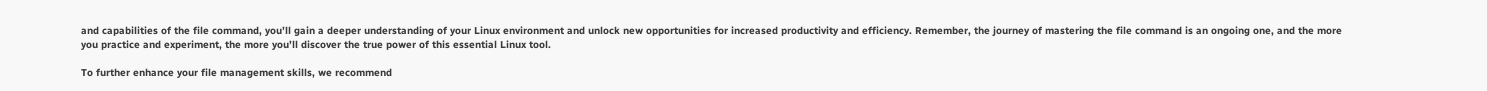and capabilities of the file command, you’ll gain a deeper understanding of your Linux environment and unlock new opportunities for increased productivity and efficiency. Remember, the journey of mastering the file command is an ongoing one, and the more you practice and experiment, the more you’ll discover the true power of this essential Linux tool.

To further enhance your file management skills, we recommend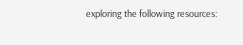exploring the following resources: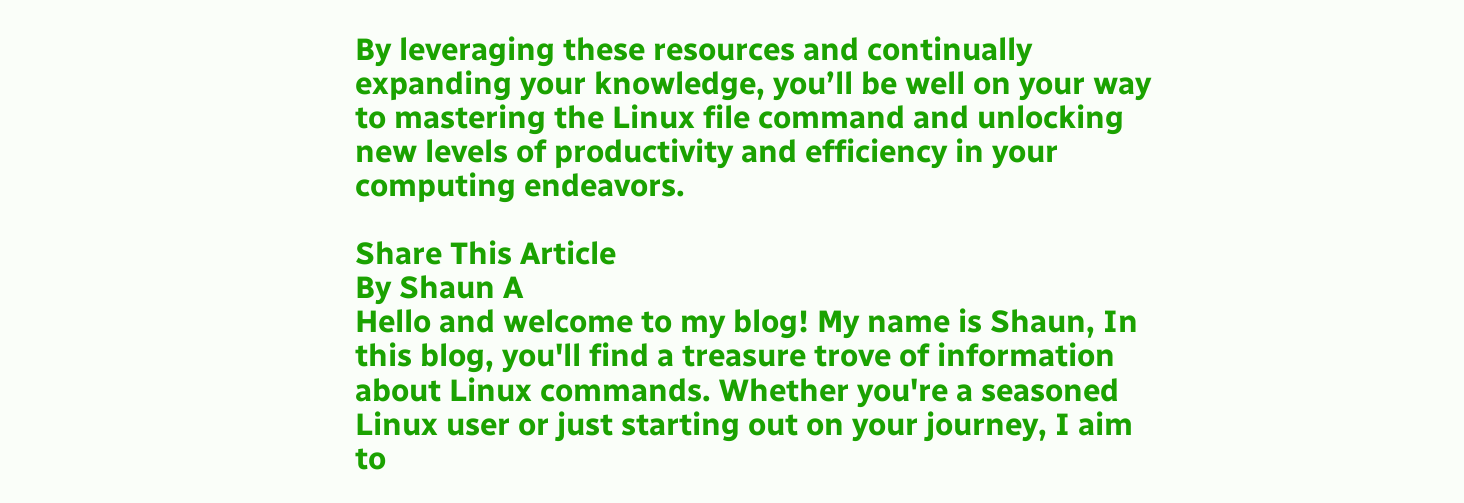By leveraging these resources and continually expanding your knowledge, you’ll be well on your way to mastering the Linux file command and unlocking new levels of productivity and efficiency in your computing endeavors.

Share This Article
By Shaun A
Hello and welcome to my blog! My name is Shaun, In this blog, you'll find a treasure trove of information about Linux commands. Whether you're a seasoned Linux user or just starting out on your journey, I aim to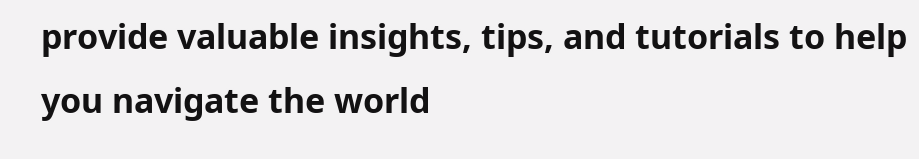provide valuable insights, tips, and tutorials to help you navigate the world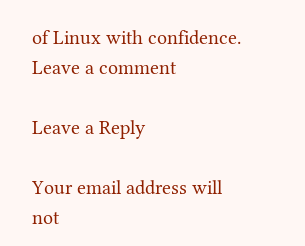of Linux with confidence.
Leave a comment

Leave a Reply

Your email address will not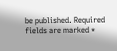be published. Required fields are marked *